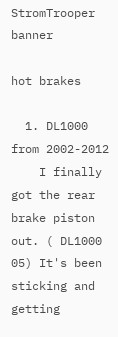StromTrooper banner

hot brakes

  1. DL1000 from 2002-2012
    I finally got the rear brake piston out. ( DL1000 05) It's been sticking and getting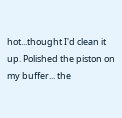hot...thought I'd clean it up. Polished the piston on my buffer... the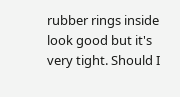rubber rings inside look good but it's very tight. Should I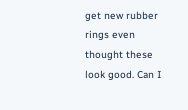get new rubber rings even thought these look good. Can I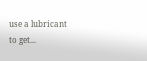use a lubricant to get...